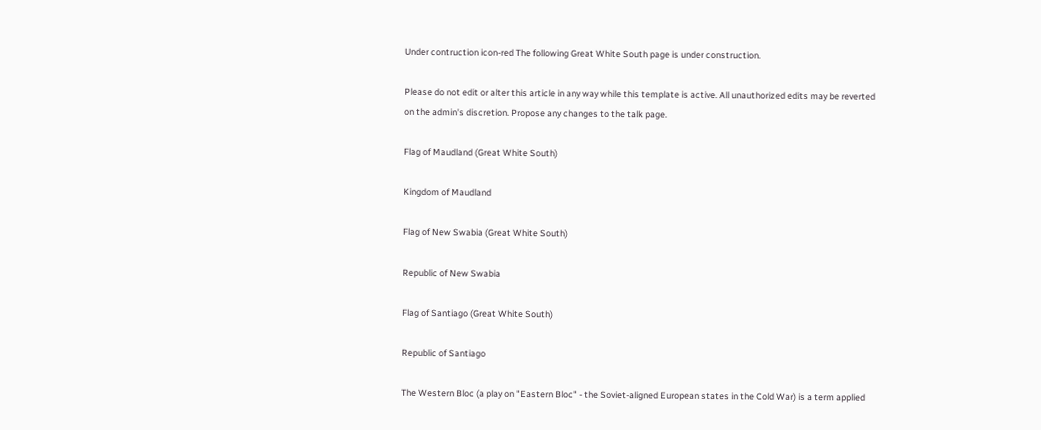Under contruction icon-red The following Great White South page is under construction.

Please do not edit or alter this article in any way while this template is active. All unauthorized edits may be reverted on the admin's discretion. Propose any changes to the talk page.

Flag of Maudland (Great White South)

Kingdom of Maudland

Flag of New Swabia (Great White South)

Republic of New Swabia

Flag of Santiago (Great White South)

Republic of Santiago

The Western Bloc (a play on "Eastern Bloc" - the Soviet-aligned European states in the Cold War) is a term applied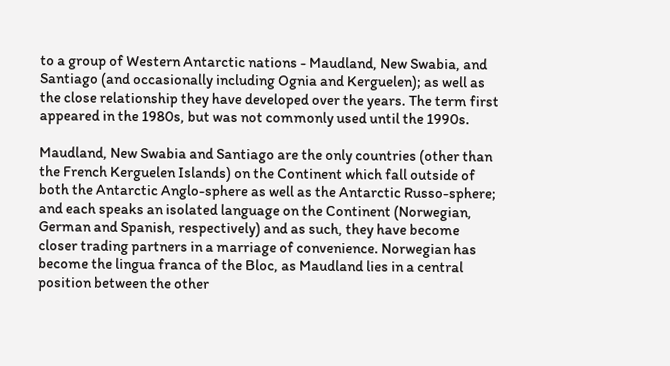to a group of Western Antarctic nations - Maudland, New Swabia, and Santiago (and occasionally including Ognia and Kerguelen); as well as the close relationship they have developed over the years. The term first appeared in the 1980s, but was not commonly used until the 1990s.

Maudland, New Swabia and Santiago are the only countries (other than the French Kerguelen Islands) on the Continent which fall outside of both the Antarctic Anglo-sphere as well as the Antarctic Russo-sphere; and each speaks an isolated language on the Continent (Norwegian, German and Spanish, respectively) and as such, they have become closer trading partners in a marriage of convenience. Norwegian has become the lingua franca of the Bloc, as Maudland lies in a central position between the other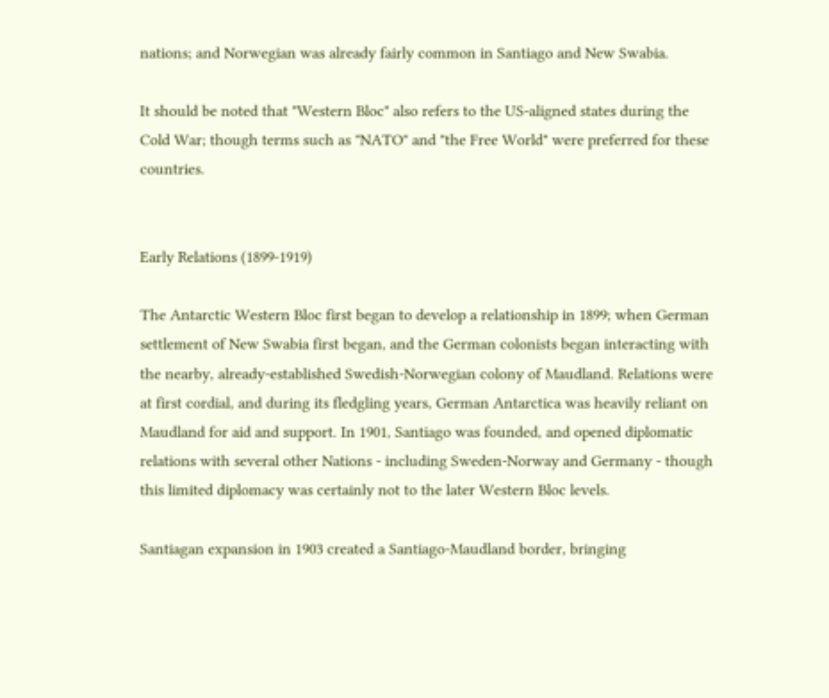nations; and Norwegian was already fairly common in Santiago and New Swabia.

It should be noted that "Western Bloc" also refers to the US-aligned states during the Cold War; though terms such as "NATO" and "the Free World" were preferred for these countries.


Early Relations (1899-1919)

The Antarctic Western Bloc first began to develop a relationship in 1899; when German settlement of New Swabia first began, and the German colonists began interacting with the nearby, already-established Swedish-Norwegian colony of Maudland. Relations were at first cordial, and during its fledgling years, German Antarctica was heavily reliant on Maudland for aid and support. In 1901, Santiago was founded, and opened diplomatic relations with several other Nations - including Sweden-Norway and Germany - though this limited diplomacy was certainly not to the later Western Bloc levels.

Santiagan expansion in 1903 created a Santiago-Maudland border, bringing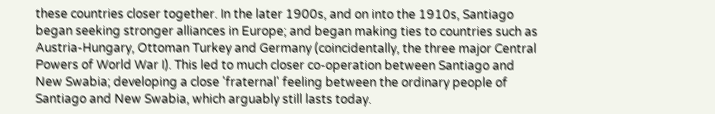these countries closer together. In the later 1900s, and on into the 1910s, Santiago began seeking stronger alliances in Europe; and began making ties to countries such as Austria-Hungary, Ottoman Turkey and Germany (coincidentally, the three major Central Powers of World War I). This led to much closer co-operation between Santiago and New Swabia; developing a close 'fraternal' feeling between the ordinary people of Santiago and New Swabia, which arguably still lasts today.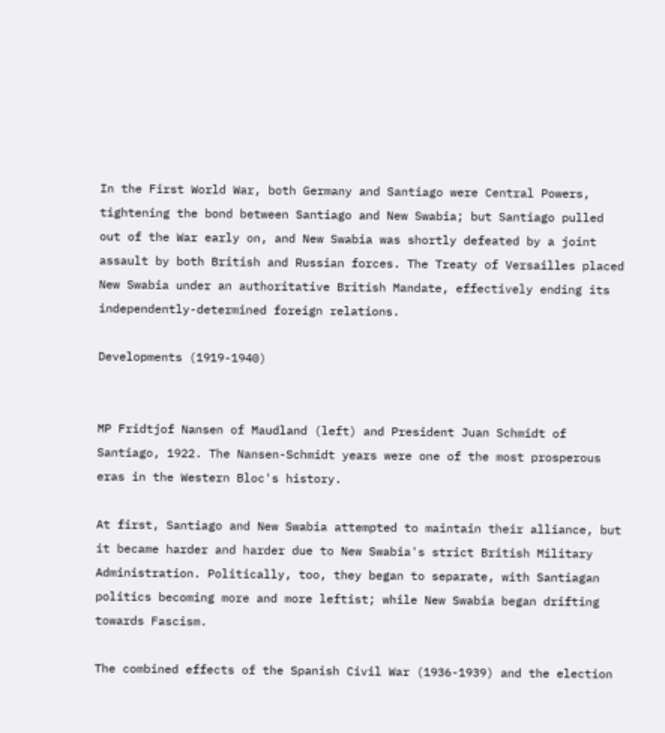In the First World War, both Germany and Santiago were Central Powers, tightening the bond between Santiago and New Swabia; but Santiago pulled out of the War early on, and New Swabia was shortly defeated by a joint assault by both British and Russian forces. The Treaty of Versailles placed New Swabia under an authoritative British Mandate, effectively ending its independently-determined foreign relations.

Developments (1919-1940)


MP Fridtjof Nansen of Maudland (left) and President Juan Schmidt of Santiago, 1922. The Nansen-Schmidt years were one of the most prosperous eras in the Western Bloc's history.

At first, Santiago and New Swabia attempted to maintain their alliance, but it became harder and harder due to New Swabia's strict British Military Administration. Politically, too, they began to separate, with Santiagan politics becoming more and more leftist; while New Swabia began drifting towards Fascism.

The combined effects of the Spanish Civil War (1936-1939) and the election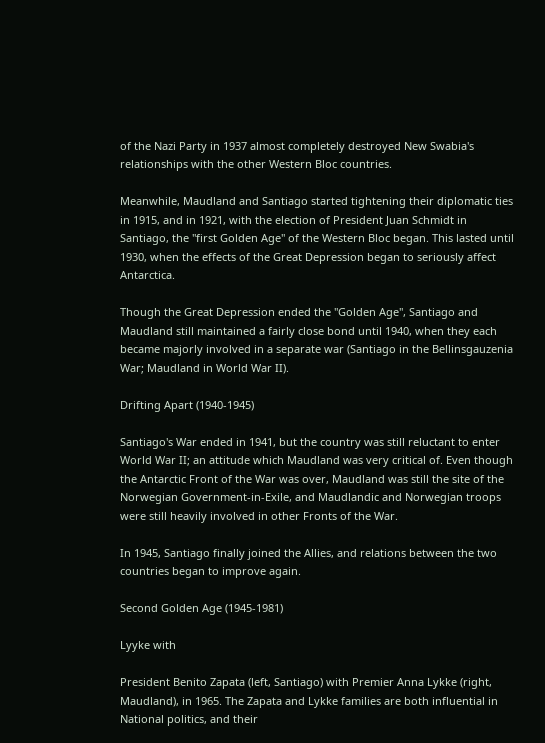of the Nazi Party in 1937 almost completely destroyed New Swabia's relationships with the other Western Bloc countries.

Meanwhile, Maudland and Santiago started tightening their diplomatic ties in 1915, and in 1921, with the election of President Juan Schmidt in Santiago, the "first Golden Age" of the Western Bloc began. This lasted until 1930, when the effects of the Great Depression began to seriously affect Antarctica.

Though the Great Depression ended the "Golden Age", Santiago and Maudland still maintained a fairly close bond until 1940, when they each became majorly involved in a separate war (Santiago in the Bellinsgauzenia War; Maudland in World War II).

Drifting Apart (1940-1945)

Santiago's War ended in 1941, but the country was still reluctant to enter World War II; an attitude which Maudland was very critical of. Even though the Antarctic Front of the War was over, Maudland was still the site of the Norwegian Government-in-Exile, and Maudlandic and Norwegian troops were still heavily involved in other Fronts of the War.

In 1945, Santiago finally joined the Allies, and relations between the two countries began to improve again.

Second Golden Age (1945-1981)

Lyyke with

President Benito Zapata (left, Santiago) with Premier Anna Lykke (right, Maudland), in 1965. The Zapata and Lykke families are both influential in National politics, and their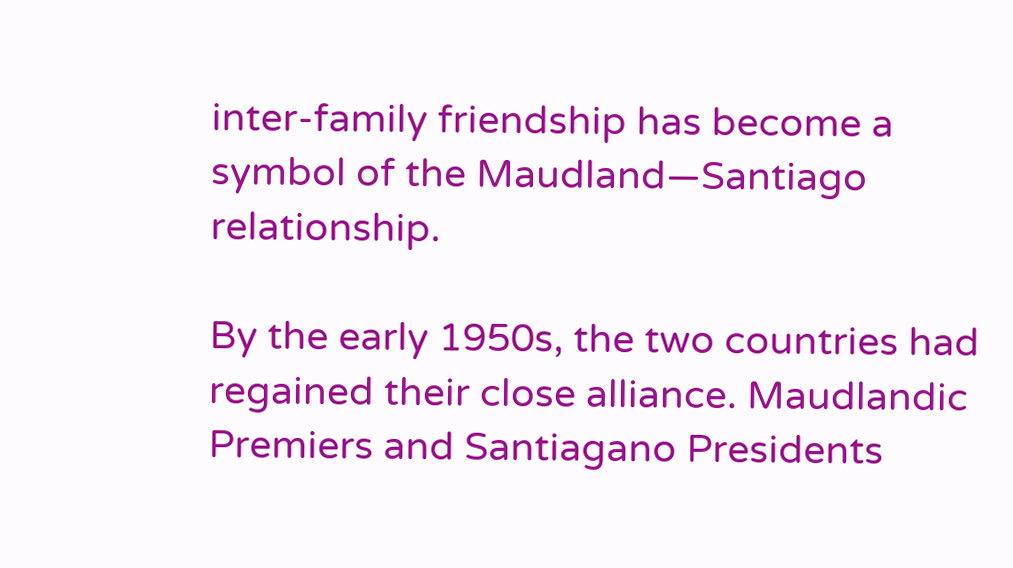inter-family friendship has become a symbol of the Maudland—Santiago relationship.

By the early 1950s, the two countries had regained their close alliance. Maudlandic Premiers and Santiagano Presidents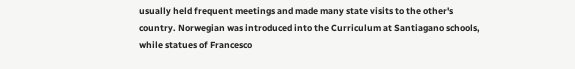usually held frequent meetings and made many state visits to the other's country. Norwegian was introduced into the Curriculum at Santiagano schools, while statues of Francesco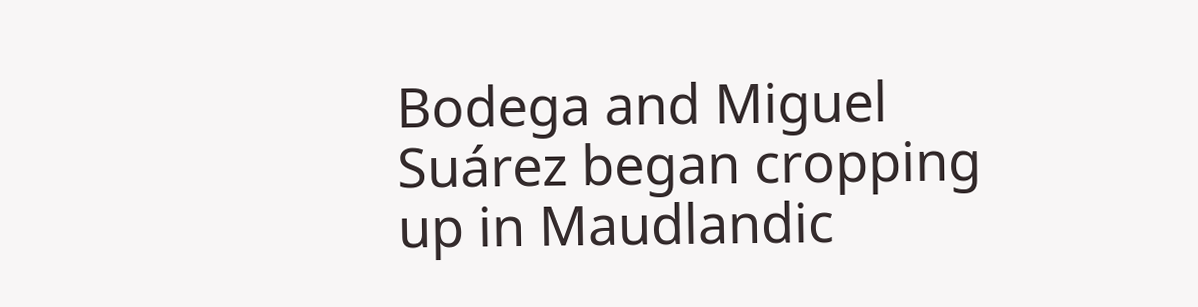Bodega and Miguel Suárez began cropping up in Maudlandic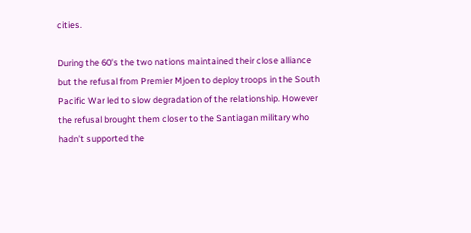cities.

During the 60's the two nations maintained their close alliance but the refusal from Premier Mjoen to deploy troops in the South Pacific War led to slow degradation of the relationship. However the refusal brought them closer to the Santiagan military who hadn't supported the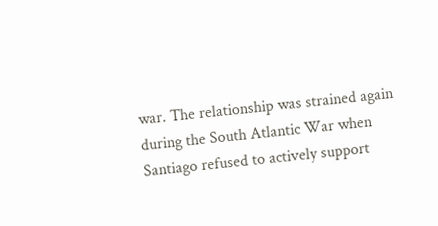war. The relationship was strained again during the South Atlantic War when Santiago refused to actively support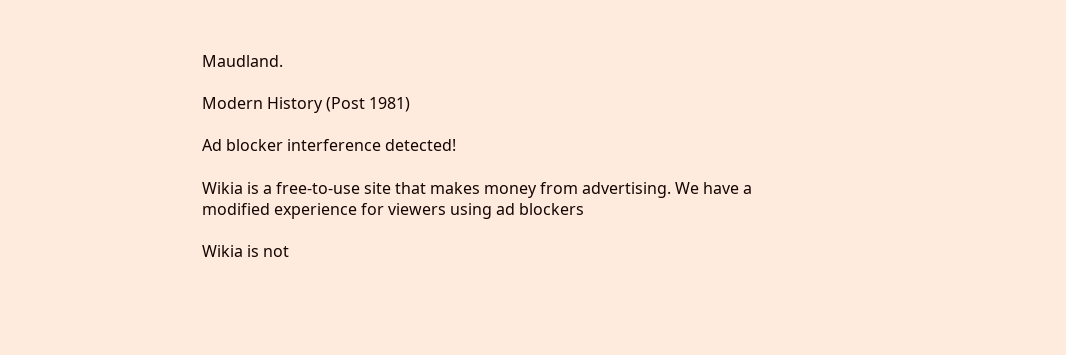Maudland.

Modern History (Post 1981)

Ad blocker interference detected!

Wikia is a free-to-use site that makes money from advertising. We have a modified experience for viewers using ad blockers

Wikia is not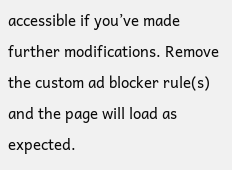accessible if you’ve made further modifications. Remove the custom ad blocker rule(s) and the page will load as expected.